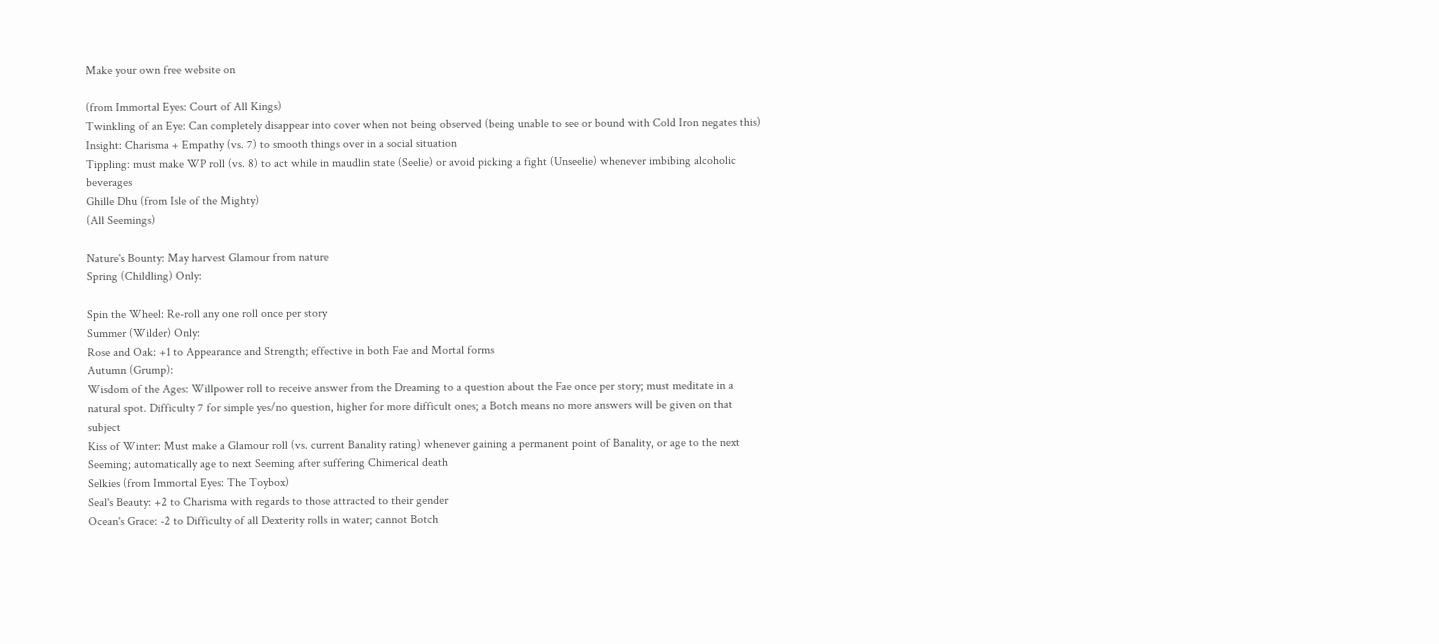Make your own free website on

(from Immortal Eyes: Court of All Kings)
Twinkling of an Eye: Can completely disappear into cover when not being observed (being unable to see or bound with Cold Iron negates this)
Insight: Charisma + Empathy (vs. 7) to smooth things over in a social situation
Tippling: must make WP roll (vs. 8) to act while in maudlin state (Seelie) or avoid picking a fight (Unseelie) whenever imbibing alcoholic beverages
Ghille Dhu (from Isle of the Mighty)
(All Seemings)

Nature's Bounty: May harvest Glamour from nature
Spring (Childling) Only:

Spin the Wheel: Re-roll any one roll once per story
Summer (Wilder) Only:
Rose and Oak: +1 to Appearance and Strength; effective in both Fae and Mortal forms
Autumn (Grump):
Wisdom of the Ages: Willpower roll to receive answer from the Dreaming to a question about the Fae once per story; must meditate in a natural spot. Difficulty 7 for simple yes/no question, higher for more difficult ones; a Botch means no more answers will be given on that subject
Kiss of Winter: Must make a Glamour roll (vs. current Banality rating) whenever gaining a permanent point of Banality, or age to the next Seeming; automatically age to next Seeming after suffering Chimerical death
Selkies (from Immortal Eyes: The Toybox)
Seal's Beauty: +2 to Charisma with regards to those attracted to their gender
Ocean's Grace: -2 to Difficulty of all Dexterity rolls in water; cannot Botch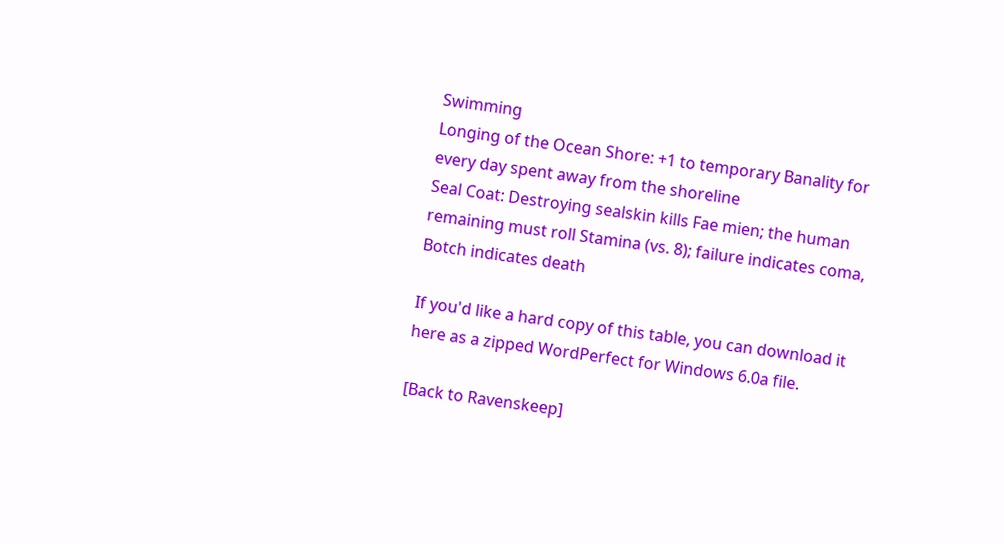Swimming
Longing of the Ocean Shore: +1 to temporary Banality for every day spent away from the shoreline
Seal Coat: Destroying sealskin kills Fae mien; the human remaining must roll Stamina (vs. 8); failure indicates coma, Botch indicates death

If you'd like a hard copy of this table, you can download it here as a zipped WordPerfect for Windows 6.0a file.

[Back to Ravenskeep]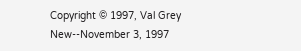Copyright © 1997, Val Grey
New--November 3, 1997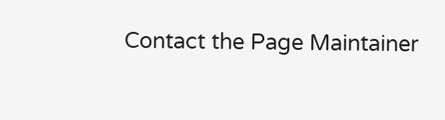Contact the Page Maintainer